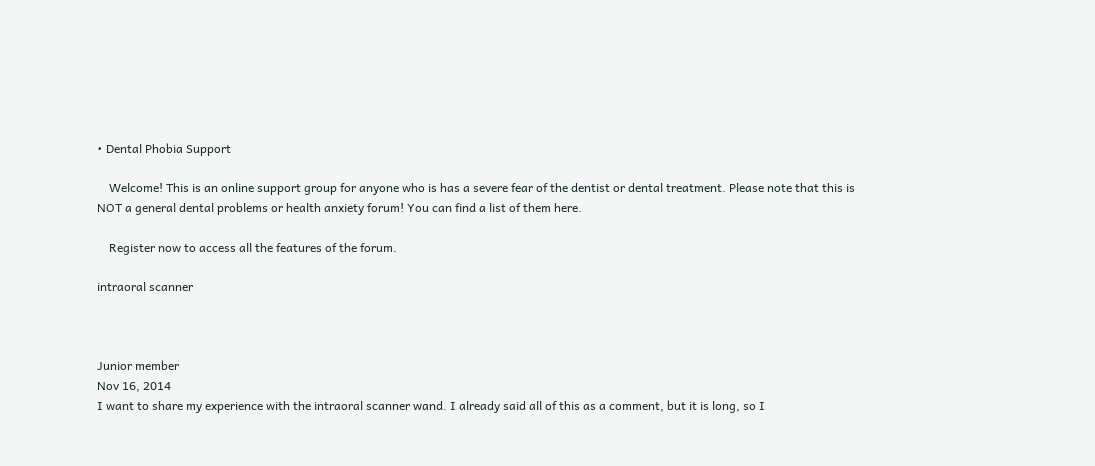• Dental Phobia Support

    Welcome! This is an online support group for anyone who is has a severe fear of the dentist or dental treatment. Please note that this is NOT a general dental problems or health anxiety forum! You can find a list of them here.

    Register now to access all the features of the forum.

intraoral scanner



Junior member
Nov 16, 2014
I want to share my experience with the intraoral scanner wand. I already said all of this as a comment, but it is long, so I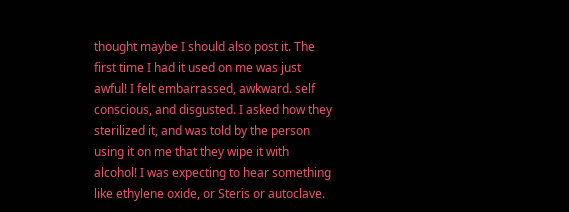thought maybe I should also post it. The first time I had it used on me was just awful! I felt embarrassed, awkward. self conscious, and disgusted. I asked how they sterilized it, and was told by the person using it on me that they wipe it with alcohol! I was expecting to hear something like ethylene oxide, or Steris or autoclave.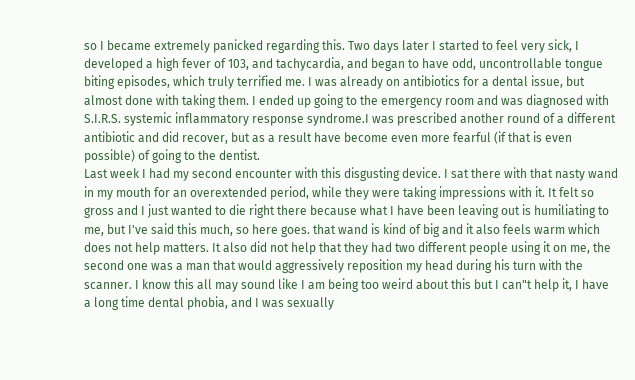so I became extremely panicked regarding this. Two days later I started to feel very sick, I developed a high fever of 103, and tachycardia, and began to have odd, uncontrollable tongue biting episodes, which truly terrified me. I was already on antibiotics for a dental issue, but almost done with taking them. I ended up going to the emergency room and was diagnosed with S.I.R.S. systemic inflammatory response syndrome.I was prescribed another round of a different antibiotic and did recover, but as a result have become even more fearful (if that is even possible) of going to the dentist.
Last week I had my second encounter with this disgusting device. I sat there with that nasty wand in my mouth for an overextended period, while they were taking impressions with it. It felt so gross and I just wanted to die right there because what I have been leaving out is humiliating to me, but I've said this much, so here goes. that wand is kind of big and it also feels warm which does not help matters. It also did not help that they had two different people using it on me, the second one was a man that would aggressively reposition my head during his turn with the scanner. I know this all may sound like I am being too weird about this but I can"t help it, I have a long time dental phobia, and I was sexually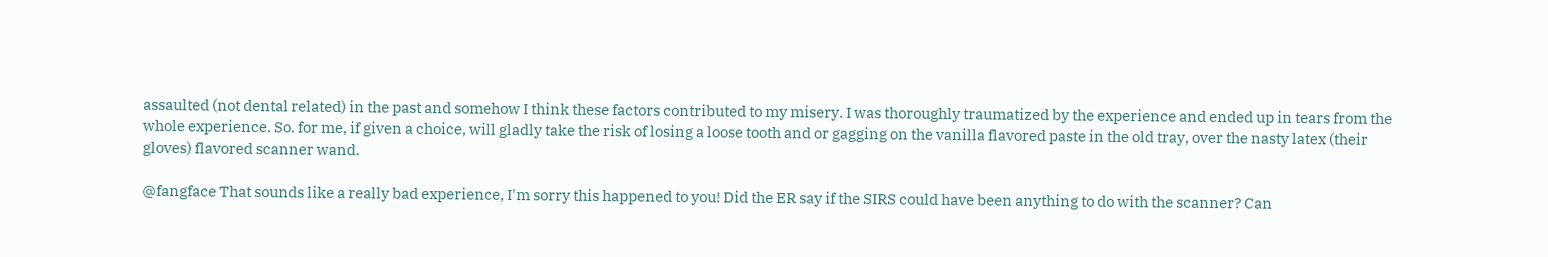assaulted (not dental related) in the past and somehow I think these factors contributed to my misery. I was thoroughly traumatized by the experience and ended up in tears from the whole experience. So. for me, if given a choice, will gladly take the risk of losing a loose tooth and or gagging on the vanilla flavored paste in the old tray, over the nasty latex (their gloves) flavored scanner wand.

@fangface That sounds like a really bad experience, I'm sorry this happened to you! Did the ER say if the SIRS could have been anything to do with the scanner? Can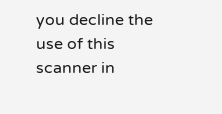you decline the use of this scanner in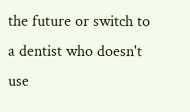the future or switch to a dentist who doesn't use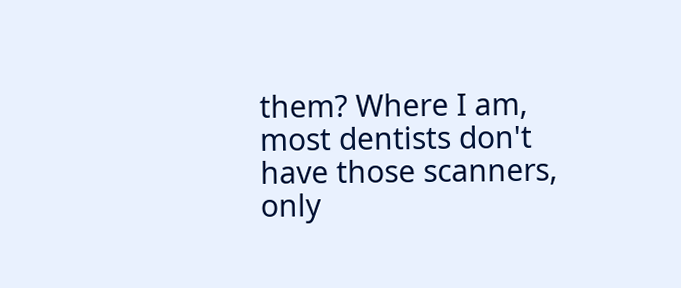them? Where I am, most dentists don't have those scanners, only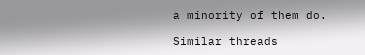a minority of them do.

Similar threads